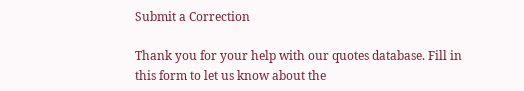Submit a Correction

Thank you for your help with our quotes database. Fill in this form to let us know about the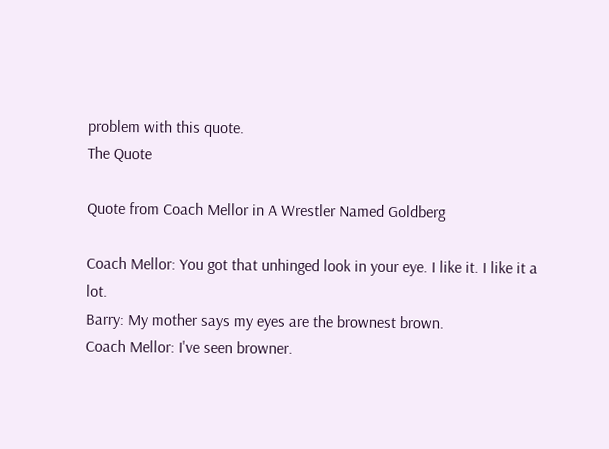problem with this quote.
The Quote

Quote from Coach Mellor in A Wrestler Named Goldberg

Coach Mellor: You got that unhinged look in your eye. I like it. I like it a lot.
Barry: My mother says my eyes are the brownest brown.
Coach Mellor: I've seen browner.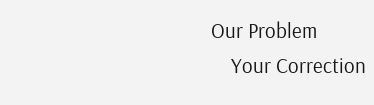Our Problem
    Your Correction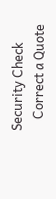Security Check
    Correct a Quote